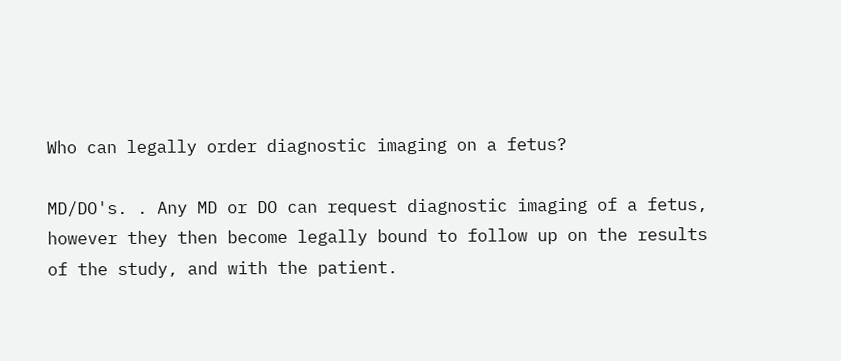Who can legally order diagnostic imaging on a fetus?

MD/DO's. . Any MD or DO can request diagnostic imaging of a fetus, however they then become legally bound to follow up on the results of the study, and with the patient.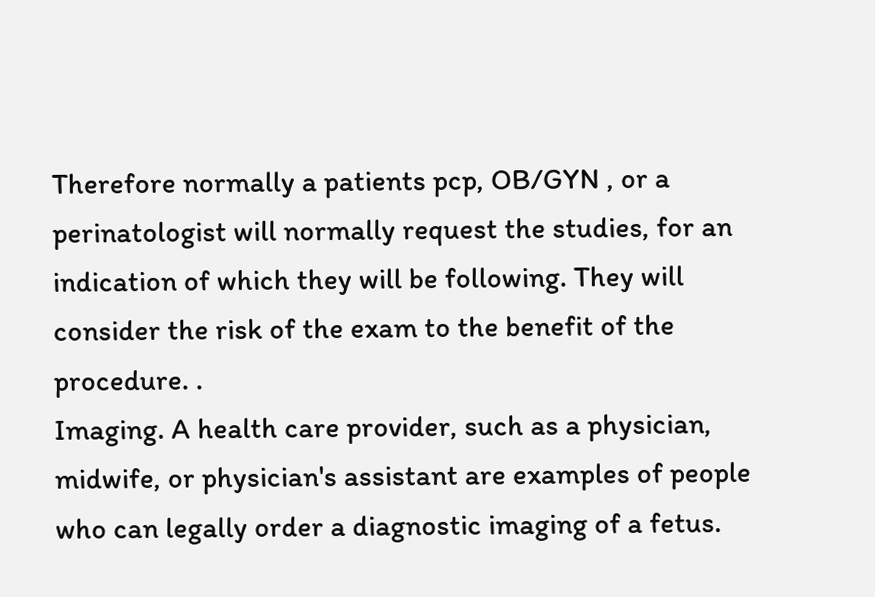Therefore normally a patients pcp, OB/GYN , or a perinatologist will normally request the studies, for an indication of which they will be following. They will consider the risk of the exam to the benefit of the procedure. .
Imaging. A health care provider, such as a physician, midwife, or physician's assistant are examples of people who can legally order a diagnostic imaging of a fetus.